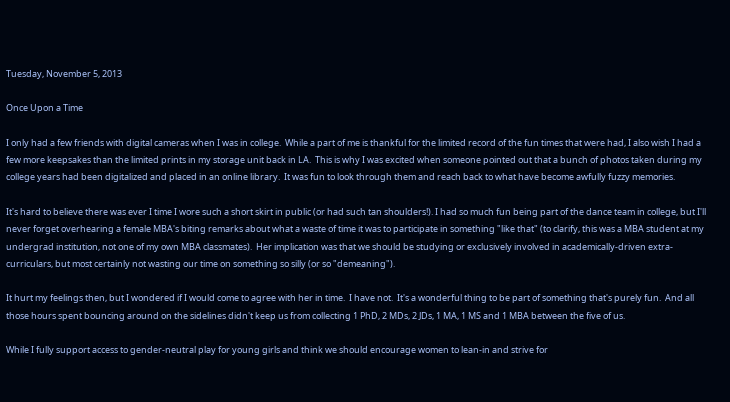Tuesday, November 5, 2013

Once Upon a Time

I only had a few friends with digital cameras when I was in college.  While a part of me is thankful for the limited record of the fun times that were had, I also wish I had a few more keepsakes than the limited prints in my storage unit back in LA.  This is why I was excited when someone pointed out that a bunch of photos taken during my college years had been digitalized and placed in an online library.  It was fun to look through them and reach back to what have become awfully fuzzy memories.

It's hard to believe there was ever I time I wore such a short skirt in public (or had such tan shoulders!). I had so much fun being part of the dance team in college, but I'll never forget overhearing a female MBA's biting remarks about what a waste of time it was to participate in something "like that" (to clarify, this was a MBA student at my undergrad institution, not one of my own MBA classmates).  Her implication was that we should be studying or exclusively involved in academically-driven extra-curriculars, but most certainly not wasting our time on something so silly (or so "demeaning").

It hurt my feelings then, but I wondered if I would come to agree with her in time.  I have not.  It's a wonderful thing to be part of something that's purely fun.  And all those hours spent bouncing around on the sidelines didn't keep us from collecting 1 PhD, 2 MDs, 2 JDs, 1 MA, 1 MS and 1 MBA between the five of us.

While I fully support access to gender-neutral play for young girls and think we should encourage women to lean-in and strive for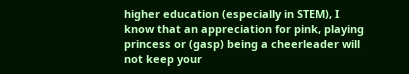higher education (especially in STEM), I know that an appreciation for pink, playing princess or (gasp) being a cheerleader will not keep your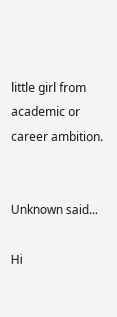little girl from academic or career ambition.


Unknown said...

Hi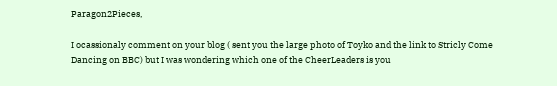Paragon2Pieces,

I ocassionaly comment on your blog ( sent you the large photo of Toyko and the link to Stricly Come Dancing on BBC) but I was wondering which one of the CheerLeaders is you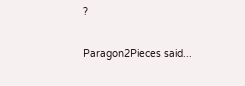?


Paragon2Pieces said...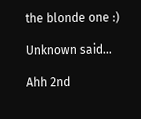the blonde one :)

Unknown said...

Ahh 2nd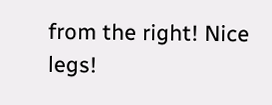from the right! Nice legs!